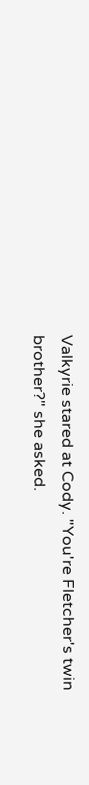Valkyrie stared at Cody. "You're Fletcher's twin brother?" she asked.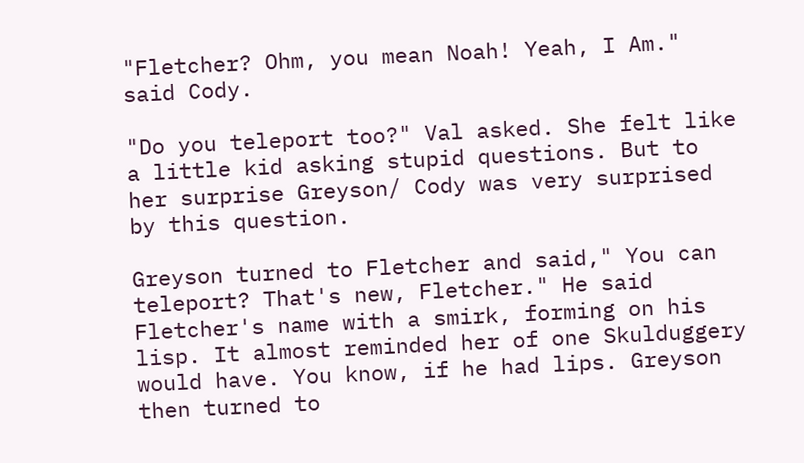"Fletcher? Ohm, you mean Noah! Yeah, I Am." said Cody.

"Do you teleport too?" Val asked. She felt like a little kid asking stupid questions. But to her surprise Greyson/ Cody was very surprised by this question.

Greyson turned to Fletcher and said," You can teleport? That's new, Fletcher." He said Fletcher's name with a smirk, forming on his lisp. It almost reminded her of one Skulduggery would have. You know, if he had lips. Greyson then turned to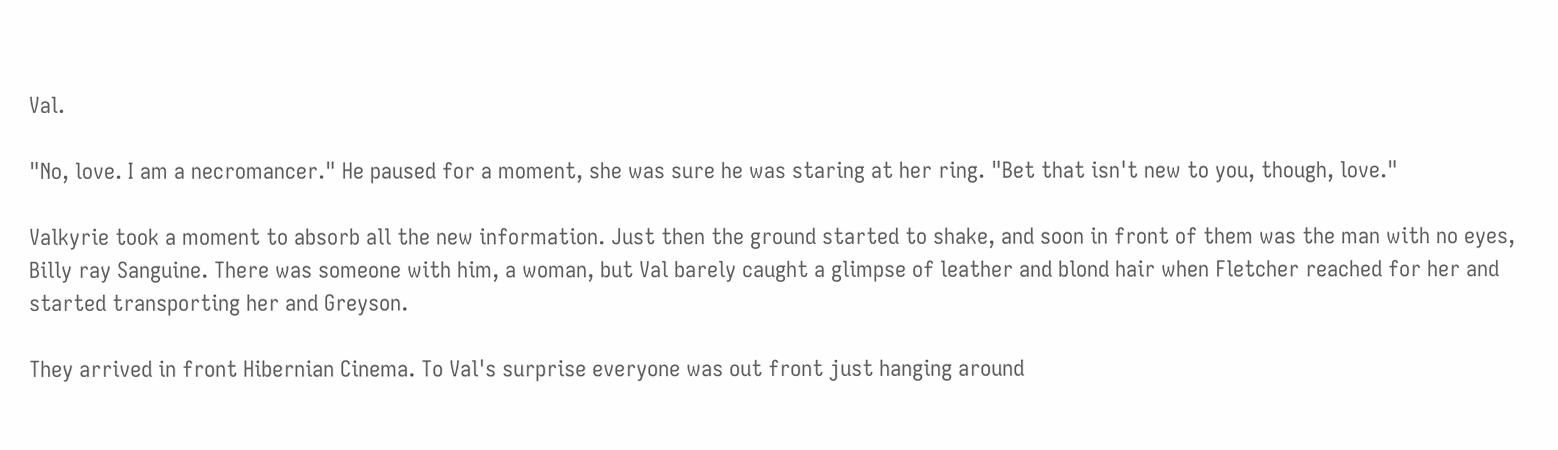Val.

"No, love. I am a necromancer." He paused for a moment, she was sure he was staring at her ring. "Bet that isn't new to you, though, love."

Valkyrie took a moment to absorb all the new information. Just then the ground started to shake, and soon in front of them was the man with no eyes, Billy ray Sanguine. There was someone with him, a woman, but Val barely caught a glimpse of leather and blond hair when Fletcher reached for her and started transporting her and Greyson.

They arrived in front Hibernian Cinema. To Val's surprise everyone was out front just hanging around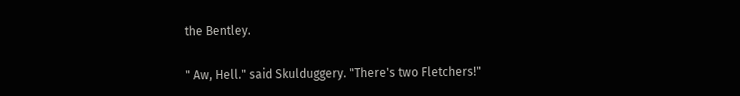the Bentley.

" Aw, Hell." said Skulduggery. "There's two Fletchers!"